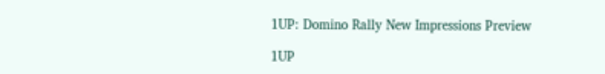1UP: Domino Rally New Impressions Preview

1UP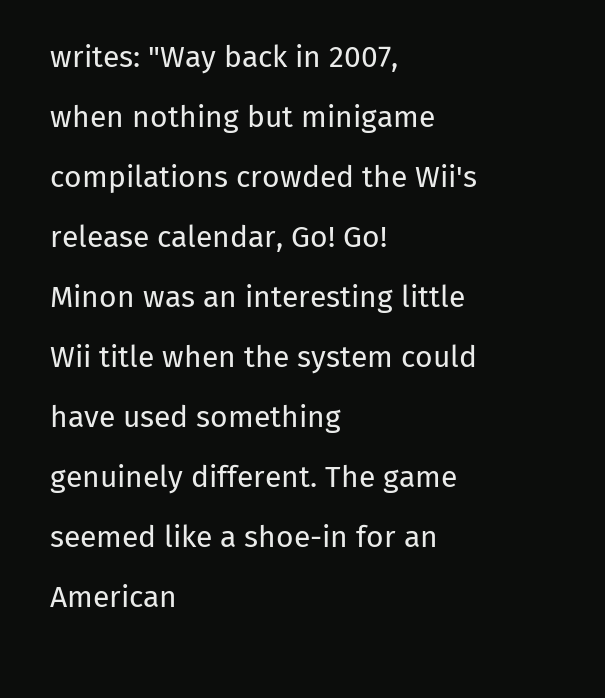writes: "Way back in 2007, when nothing but minigame compilations crowded the Wii's release calendar, Go! Go! Minon was an interesting little Wii title when the system could have used something genuinely different. The game seemed like a shoe-in for an American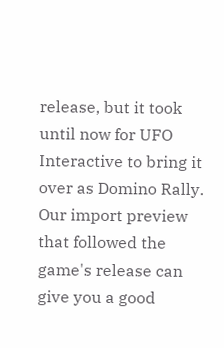release, but it took until now for UFO Interactive to bring it over as Domino Rally. Our import preview that followed the game's release can give you a good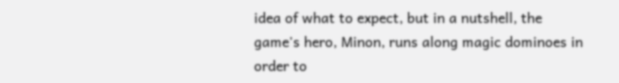idea of what to expect, but in a nutshell, the game's hero, Minon, runs along magic dominoes in order to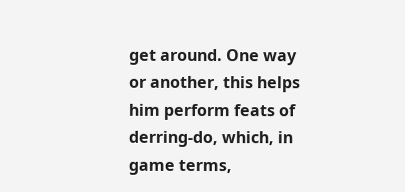get around. One way or another, this helps him perform feats of derring-do, which, in game terms,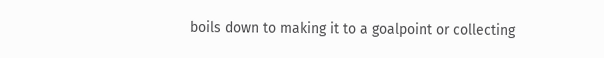boils down to making it to a goalpoint or collecting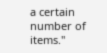a certain number of items."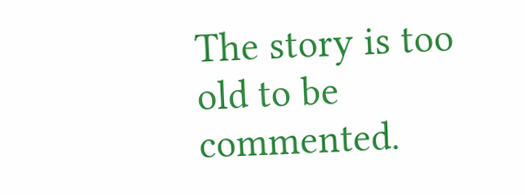The story is too old to be commented.